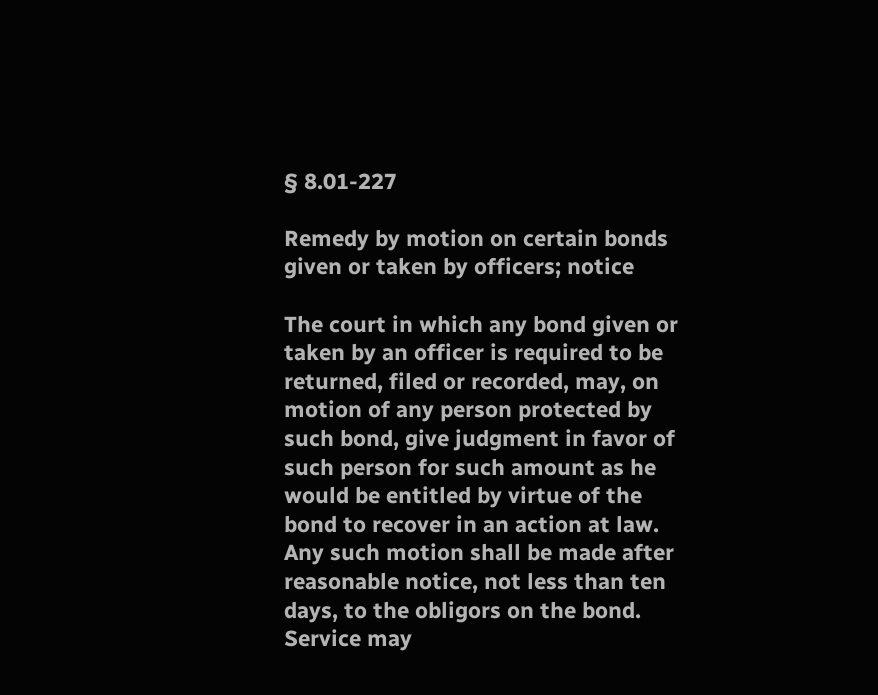§ 8.01-227

Remedy by motion on certain bonds given or taken by officers; notice

The court in which any bond given or taken by an officer is required to be returned, filed or recorded, may, on motion of any person protected by such bond, give judgment in favor of such person for such amount as he would be entitled by virtue of the bond to recover in an action at law. Any such motion shall be made after reasonable notice, not less than ten days, to the obligors on the bond. Service may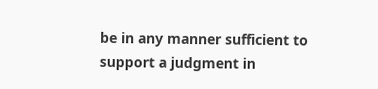be in any manner sufficient to support a judgment in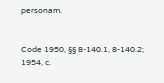personam.


Code 1950, §§ 8-140.1, 8-140.2; 1954, c.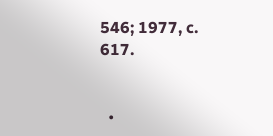546; 1977, c. 617.


  •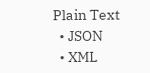Plain Text
  • JSON
  • XML